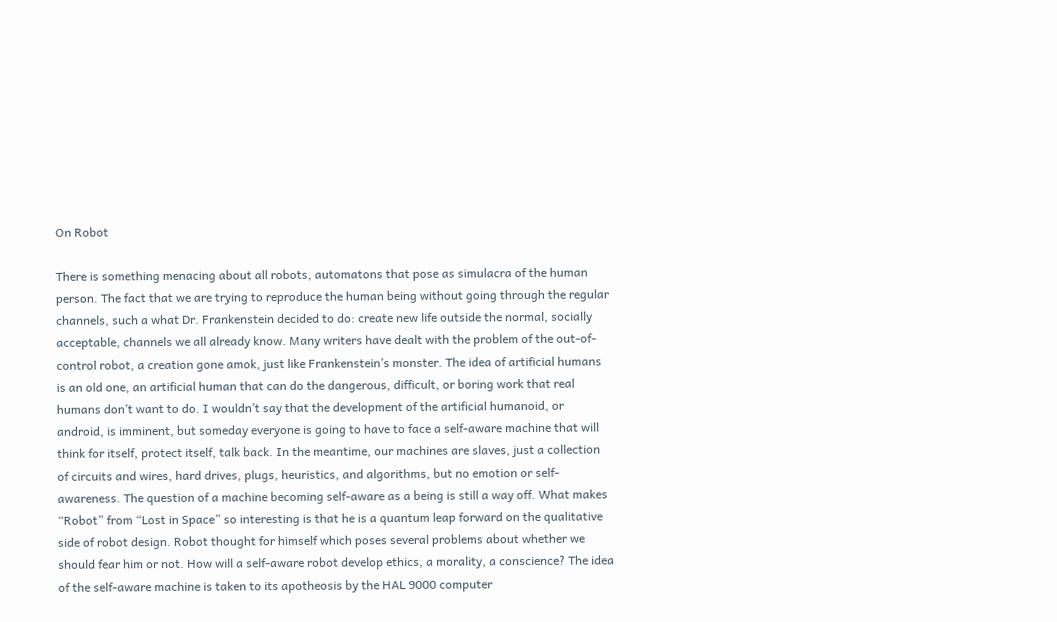On Robot

There is something menacing about all robots, automatons that pose as simulacra of the human person. The fact that we are trying to reproduce the human being without going through the regular channels, such a what Dr. Frankenstein decided to do: create new life outside the normal, socially acceptable, channels we all already know. Many writers have dealt with the problem of the out-of-control robot, a creation gone amok, just like Frankenstein’s monster. The idea of artificial humans is an old one, an artificial human that can do the dangerous, difficult, or boring work that real humans don’t want to do. I wouldn’t say that the development of the artificial humanoid, or android, is imminent, but someday everyone is going to have to face a self-aware machine that will think for itself, protect itself, talk back. In the meantime, our machines are slaves, just a collection of circuits and wires, hard drives, plugs, heuristics, and algorithms, but no emotion or self-awareness. The question of a machine becoming self-aware as a being is still a way off. What makes “Robot” from “Lost in Space” so interesting is that he is a quantum leap forward on the qualitative side of robot design. Robot thought for himself which poses several problems about whether we should fear him or not. How will a self-aware robot develop ethics, a morality, a conscience? The idea of the self-aware machine is taken to its apotheosis by the HAL 9000 computer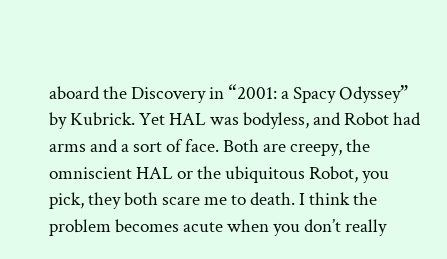aboard the Discovery in “2001: a Spacy Odyssey” by Kubrick. Yet HAL was bodyless, and Robot had arms and a sort of face. Both are creepy, the omniscient HAL or the ubiquitous Robot, you pick, they both scare me to death. I think the problem becomes acute when you don’t really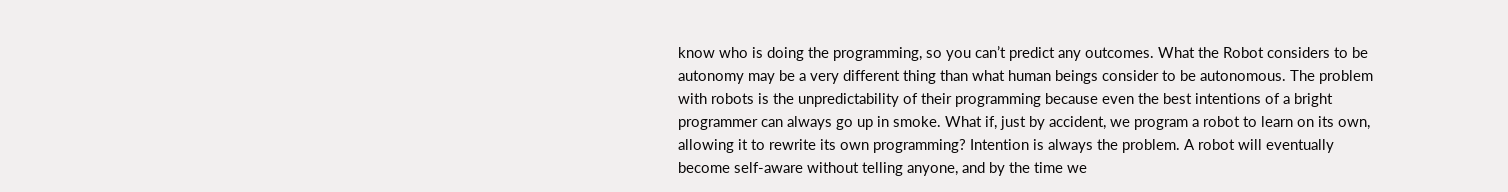know who is doing the programming, so you can’t predict any outcomes. What the Robot considers to be autonomy may be a very different thing than what human beings consider to be autonomous. The problem with robots is the unpredictability of their programming because even the best intentions of a bright programmer can always go up in smoke. What if, just by accident, we program a robot to learn on its own, allowing it to rewrite its own programming? Intention is always the problem. A robot will eventually become self-aware without telling anyone, and by the time we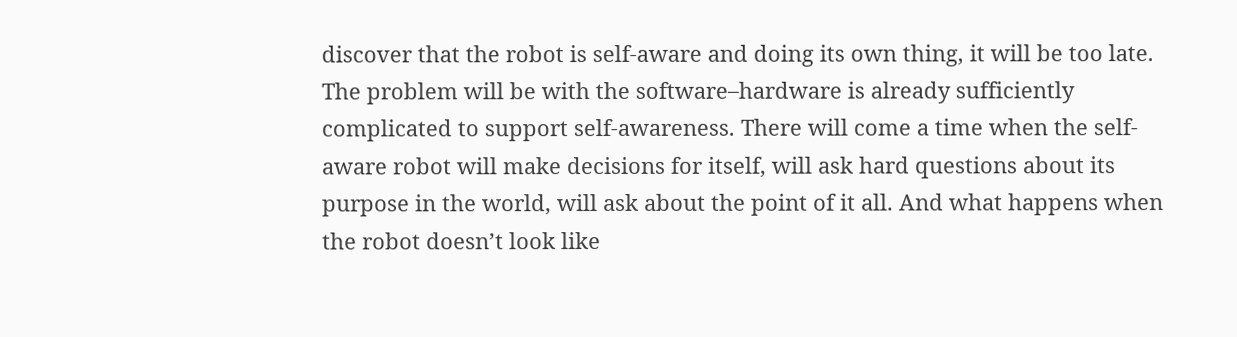discover that the robot is self-aware and doing its own thing, it will be too late. The problem will be with the software–hardware is already sufficiently complicated to support self-awareness. There will come a time when the self-aware robot will make decisions for itself, will ask hard questions about its purpose in the world, will ask about the point of it all. And what happens when the robot doesn’t look like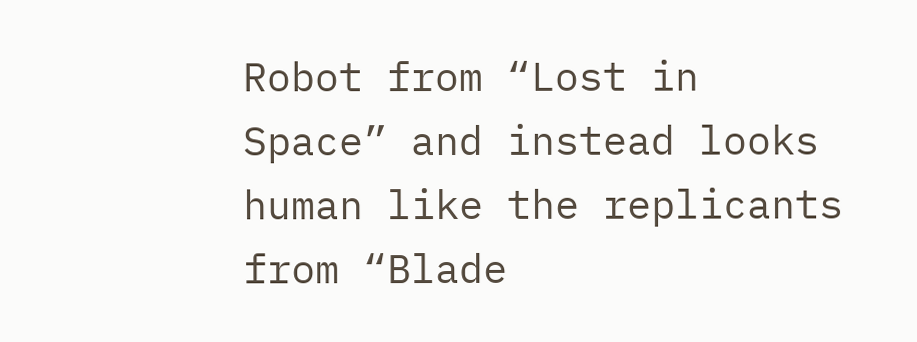Robot from “Lost in Space” and instead looks human like the replicants from “Blade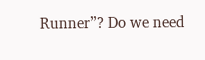Runner”? Do we need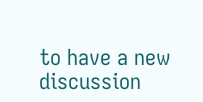to have a new discussion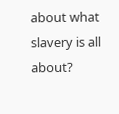about what slavery is all about?